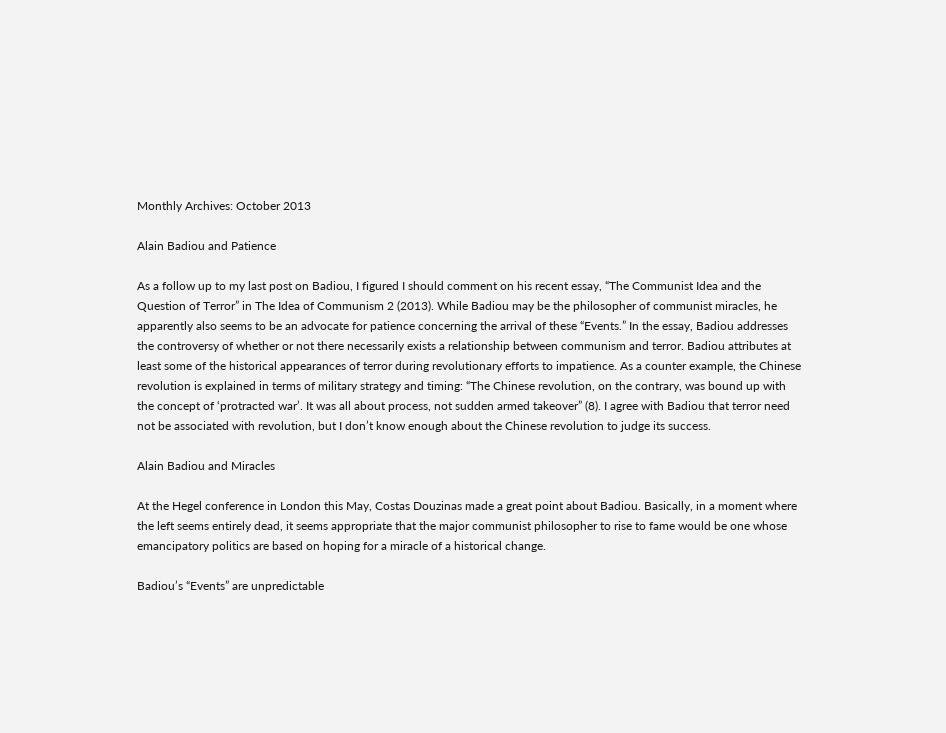Monthly Archives: October 2013

Alain Badiou and Patience

As a follow up to my last post on Badiou, I figured I should comment on his recent essay, “The Communist Idea and the Question of Terror” in The Idea of Communism 2 (2013). While Badiou may be the philosopher of communist miracles, he apparently also seems to be an advocate for patience concerning the arrival of these “Events.” In the essay, Badiou addresses the controversy of whether or not there necessarily exists a relationship between communism and terror. Badiou attributes at least some of the historical appearances of terror during revolutionary efforts to impatience. As a counter example, the Chinese revolution is explained in terms of military strategy and timing: “The Chinese revolution, on the contrary, was bound up with the concept of ‘protracted war’. It was all about process, not sudden armed takeover” (8). I agree with Badiou that terror need not be associated with revolution, but I don’t know enough about the Chinese revolution to judge its success.

Alain Badiou and Miracles

At the Hegel conference in London this May, Costas Douzinas made a great point about Badiou. Basically, in a moment where the left seems entirely dead, it seems appropriate that the major communist philosopher to rise to fame would be one whose emancipatory politics are based on hoping for a miracle of a historical change.

Badiou’s “Events” are unpredictable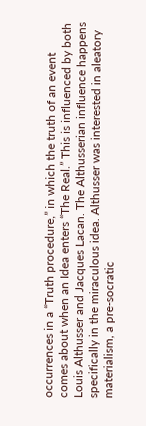occurrences in a “Truth procedure,” in which the truth of an event comes about when an Idea enters “The Real.” This is influenced by both Louis Althusser and Jacques Lacan. The Althusserian influence happens specifically in the miraculous idea. Althusser was interested in aleatory materialism, a pre-socratic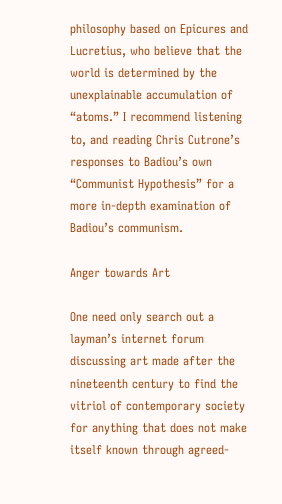philosophy based on Epicures and Lucretius, who believe that the world is determined by the unexplainable accumulation of “atoms.” I recommend listening to, and reading Chris Cutrone’s responses to Badiou’s own “Communist Hypothesis” for a more in-depth examination of Badiou’s communism.

Anger towards Art

One need only search out a layman’s internet forum discussing art made after the nineteenth century to find the vitriol of contemporary society for anything that does not make itself known through agreed-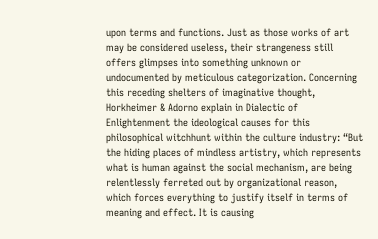upon terms and functions. Just as those works of art may be considered useless, their strangeness still offers glimpses into something unknown or undocumented by meticulous categorization. Concerning this receding shelters of imaginative thought, Horkheimer & Adorno explain in Dialectic of Enlightenment the ideological causes for this philosophical witchhunt within the culture industry: “But the hiding places of mindless artistry, which represents what is human against the social mechanism, are being relentlessly ferreted out by organizational reason, which forces everything to justify itself in terms of meaning and effect. It is causing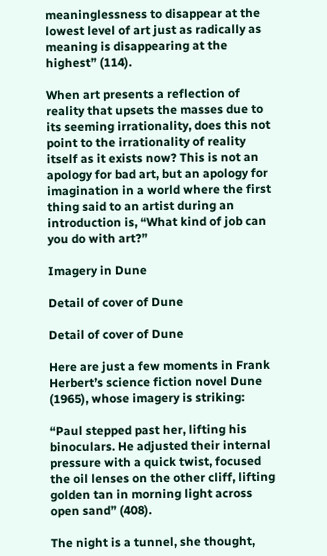meaninglessness to disappear at the lowest level of art just as radically as meaning is disappearing at the highest” (114).

When art presents a reflection of reality that upsets the masses due to its seeming irrationality, does this not point to the irrationality of reality itself as it exists now? This is not an apology for bad art, but an apology for imagination in a world where the first thing said to an artist during an introduction is, “What kind of job can you do with art?”

Imagery in Dune

Detail of cover of Dune

Detail of cover of Dune

Here are just a few moments in Frank Herbert’s science fiction novel Dune (1965), whose imagery is striking:

“Paul stepped past her, lifting his binoculars. He adjusted their internal pressure with a quick twist, focused the oil lenses on the other cliff, lifting golden tan in morning light across open sand” (408).

The night is a tunnel, she thought,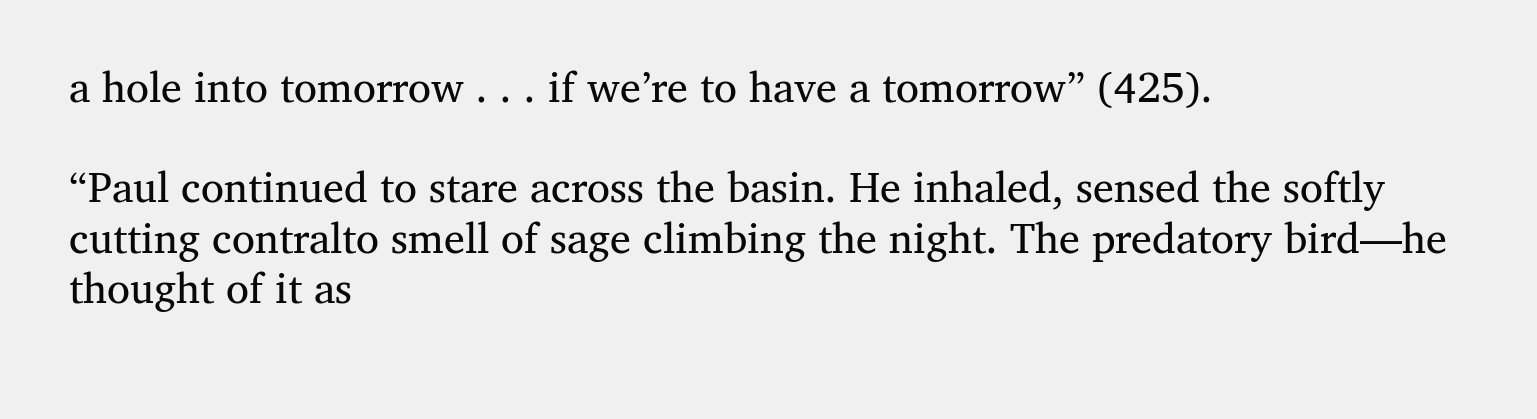a hole into tomorrow . . . if we’re to have a tomorrow” (425).

“Paul continued to stare across the basin. He inhaled, sensed the softly cutting contralto smell of sage climbing the night. The predatory bird—he thought of it as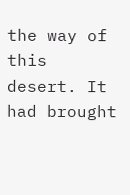the way of this desert. It had brought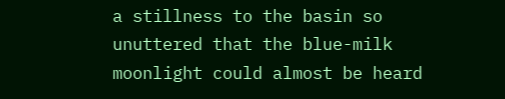a stillness to the basin so unuttered that the blue-milk moonlight could almost be heard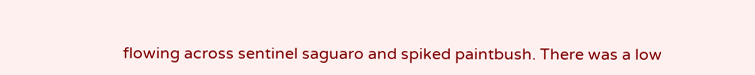flowing across sentinel saguaro and spiked paintbush. There was a low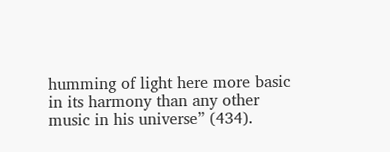humming of light here more basic in its harmony than any other music in his universe” (434).